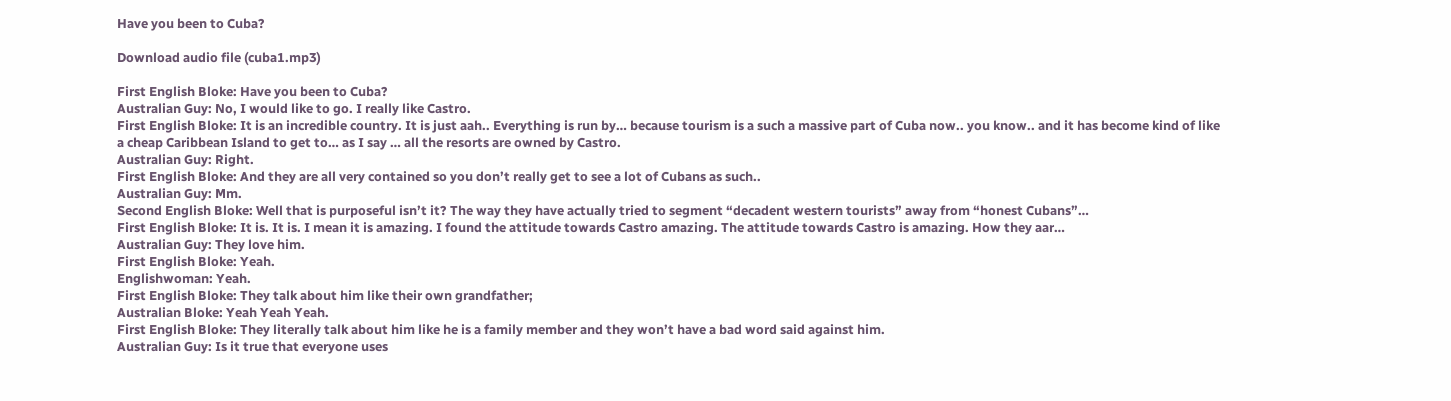Have you been to Cuba?

Download audio file (cuba1.mp3)

First English Bloke: Have you been to Cuba?
Australian Guy: No, I would like to go. I really like Castro.
First English Bloke: It is an incredible country. It is just aah.. Everything is run by… because tourism is a such a massive part of Cuba now.. you know.. and it has become kind of like a cheap Caribbean Island to get to… as I say … all the resorts are owned by Castro.
Australian Guy: Right.
First English Bloke: And they are all very contained so you don’t really get to see a lot of Cubans as such..
Australian Guy: Mm.
Second English Bloke: Well that is purposeful isn’t it? The way they have actually tried to segment “decadent western tourists” away from “honest Cubans”…
First English Bloke: It is. It is. I mean it is amazing. I found the attitude towards Castro amazing. The attitude towards Castro is amazing. How they aar…
Australian Guy: They love him.
First English Bloke: Yeah.
Englishwoman: Yeah.
First English Bloke: They talk about him like their own grandfather;
Australian Bloke: Yeah Yeah Yeah.
First English Bloke: They literally talk about him like he is a family member and they won’t have a bad word said against him.
Australian Guy: Is it true that everyone uses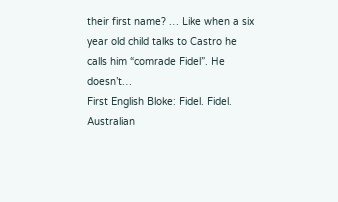their first name? … Like when a six year old child talks to Castro he calls him “comrade Fidel”. He doesn’t…
First English Bloke: Fidel. Fidel.
Australian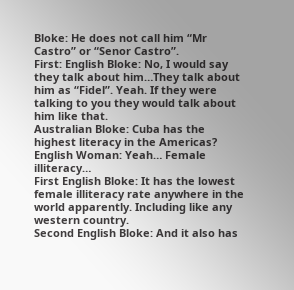Bloke: He does not call him “Mr Castro” or “Senor Castro”.
First: English Bloke: No, I would say they talk about him…They talk about him as “Fidel”. Yeah. If they were talking to you they would talk about him like that.
Australian Bloke: Cuba has the highest literacy in the Americas?
English Woman: Yeah… Female illiteracy…
First English Bloke: It has the lowest female illiteracy rate anywhere in the world apparently. Including like any western country.
Second English Bloke: And it also has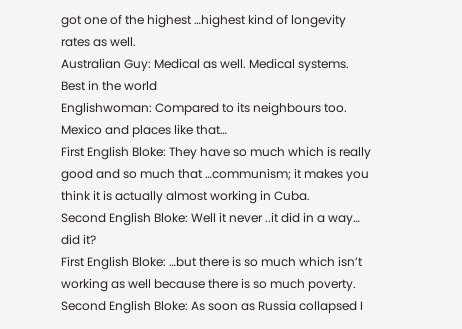got one of the highest …highest kind of longevity rates as well.
Australian Guy: Medical as well. Medical systems. Best in the world
Englishwoman: Compared to its neighbours too. Mexico and places like that…
First English Bloke: They have so much which is really good and so much that …communism; it makes you think it is actually almost working in Cuba.
Second English Bloke: Well it never ..it did in a way… did it?
First English Bloke: …but there is so much which isn’t working as well because there is so much poverty.
Second English Bloke: As soon as Russia collapsed I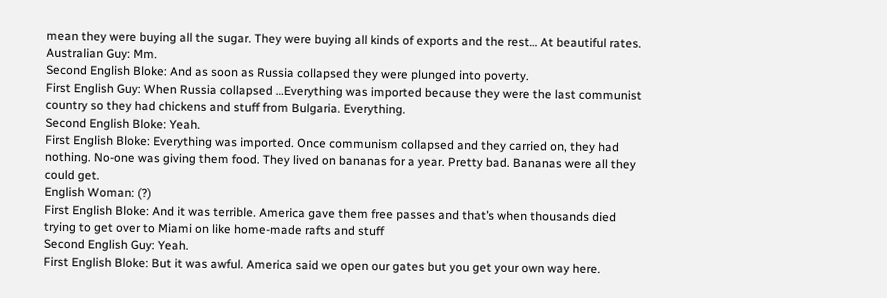mean they were buying all the sugar. They were buying all kinds of exports and the rest… At beautiful rates.
Australian Guy: Mm.
Second English Bloke: And as soon as Russia collapsed they were plunged into poverty.
First English Guy: When Russia collapsed …Everything was imported because they were the last communist country so they had chickens and stuff from Bulgaria. Everything.
Second English Bloke: Yeah.
First English Bloke: Everything was imported. Once communism collapsed and they carried on, they had nothing. No-one was giving them food. They lived on bananas for a year. Pretty bad. Bananas were all they could get.
English Woman: (?)
First English Bloke: And it was terrible. America gave them free passes and that’s when thousands died trying to get over to Miami on like home-made rafts and stuff
Second English Guy: Yeah.
First English Bloke: But it was awful. America said we open our gates but you get your own way here.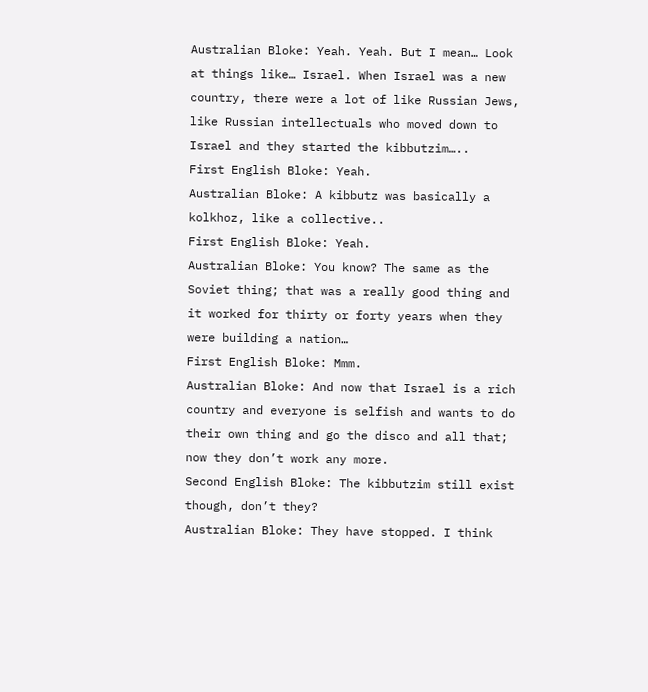Australian Bloke: Yeah. Yeah. But I mean… Look at things like… Israel. When Israel was a new country, there were a lot of like Russian Jews, like Russian intellectuals who moved down to Israel and they started the kibbutzim…..
First English Bloke: Yeah.
Australian Bloke: A kibbutz was basically a kolkhoz, like a collective..
First English Bloke: Yeah.
Australian Bloke: You know? The same as the Soviet thing; that was a really good thing and it worked for thirty or forty years when they were building a nation…
First English Bloke: Mmm.
Australian Bloke: And now that Israel is a rich country and everyone is selfish and wants to do their own thing and go the disco and all that; now they don’t work any more.
Second English Bloke: The kibbutzim still exist though, don’t they?
Australian Bloke: They have stopped. I think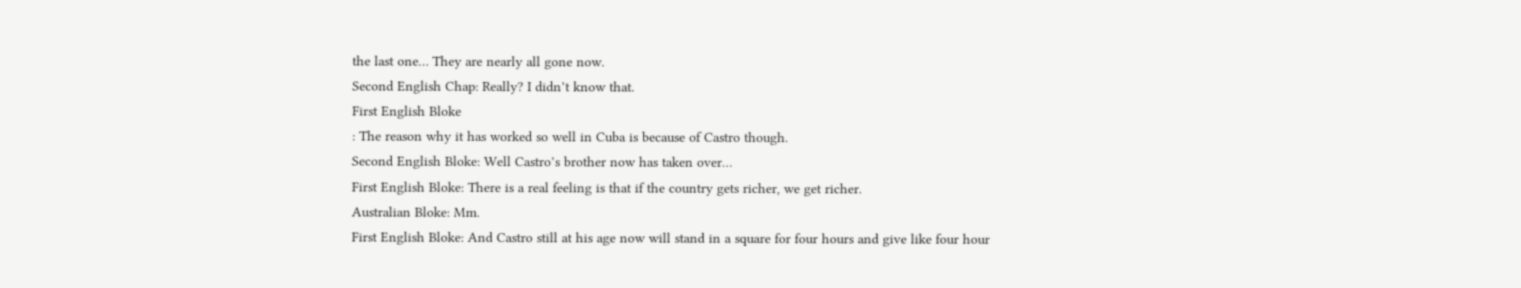the last one… They are nearly all gone now.
Second English Chap: Really? I didn’t know that.
First English Bloke
: The reason why it has worked so well in Cuba is because of Castro though.
Second English Bloke: Well Castro’s brother now has taken over…
First English Bloke: There is a real feeling is that if the country gets richer, we get richer.
Australian Bloke: Mm.
First English Bloke: And Castro still at his age now will stand in a square for four hours and give like four hour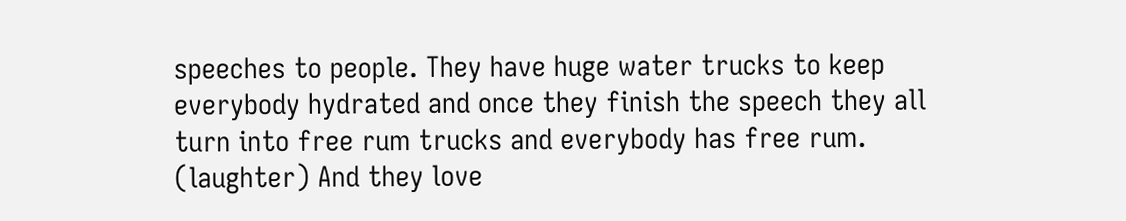speeches to people. They have huge water trucks to keep everybody hydrated and once they finish the speech they all turn into free rum trucks and everybody has free rum. (laughter) And they love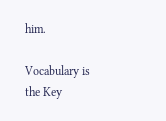him.

Vocabulary is the Key